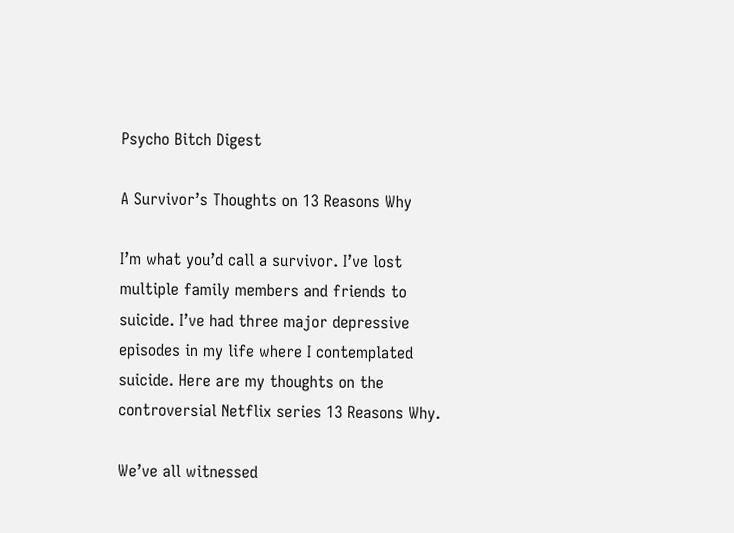Psycho Bitch Digest

A Survivor’s Thoughts on 13 Reasons Why

I’m what you’d call a survivor. I’ve lost multiple family members and friends to suicide. I’ve had three major depressive episodes in my life where I contemplated suicide. Here are my thoughts on the controversial Netflix series 13 Reasons Why.

We’ve all witnessed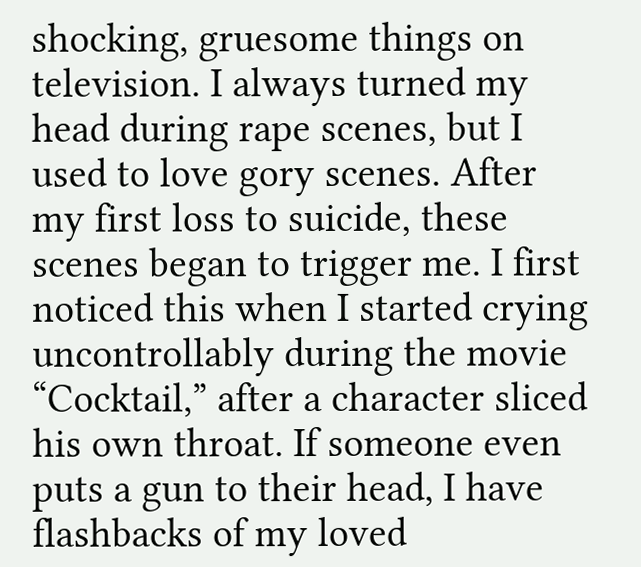shocking, gruesome things on television. I always turned my head during rape scenes, but I used to love gory scenes. After my first loss to suicide, these scenes began to trigger me. I first noticed this when I started crying uncontrollably during the movie “Cocktail,” after a character sliced his own throat. If someone even puts a gun to their head, I have flashbacks of my loved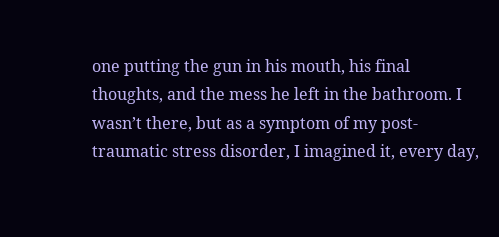one putting the gun in his mouth, his final thoughts, and the mess he left in the bathroom. I wasn’t there, but as a symptom of my post-traumatic stress disorder, I imagined it, every day,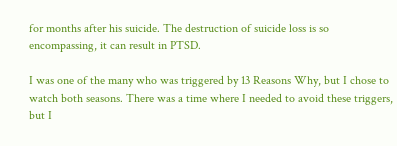for months after his suicide. The destruction of suicide loss is so encompassing, it can result in PTSD.

I was one of the many who was triggered by 13 Reasons Why, but I chose to watch both seasons. There was a time where I needed to avoid these triggers, but I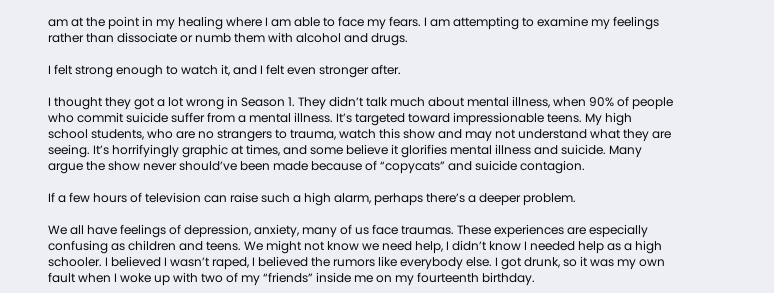am at the point in my healing where I am able to face my fears. I am attempting to examine my feelings rather than dissociate or numb them with alcohol and drugs.

I felt strong enough to watch it, and I felt even stronger after.

I thought they got a lot wrong in Season 1. They didn’t talk much about mental illness, when 90% of people who commit suicide suffer from a mental illness. It’s targeted toward impressionable teens. My high school students, who are no strangers to trauma, watch this show and may not understand what they are seeing. It’s horrifyingly graphic at times, and some believe it glorifies mental illness and suicide. Many argue the show never should’ve been made because of “copycats” and suicide contagion.

If a few hours of television can raise such a high alarm, perhaps there’s a deeper problem.

We all have feelings of depression, anxiety, many of us face traumas. These experiences are especially confusing as children and teens. We might not know we need help, I didn’t know I needed help as a high schooler. I believed I wasn’t raped, I believed the rumors like everybody else. I got drunk, so it was my own fault when I woke up with two of my “friends” inside me on my fourteenth birthday.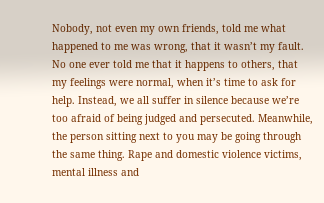Nobody, not even my own friends, told me what happened to me was wrong, that it wasn’t my fault. No one ever told me that it happens to others, that my feelings were normal, when it’s time to ask for help. Instead, we all suffer in silence because we’re too afraid of being judged and persecuted. Meanwhile, the person sitting next to you may be going through the same thing. Rape and domestic violence victims, mental illness and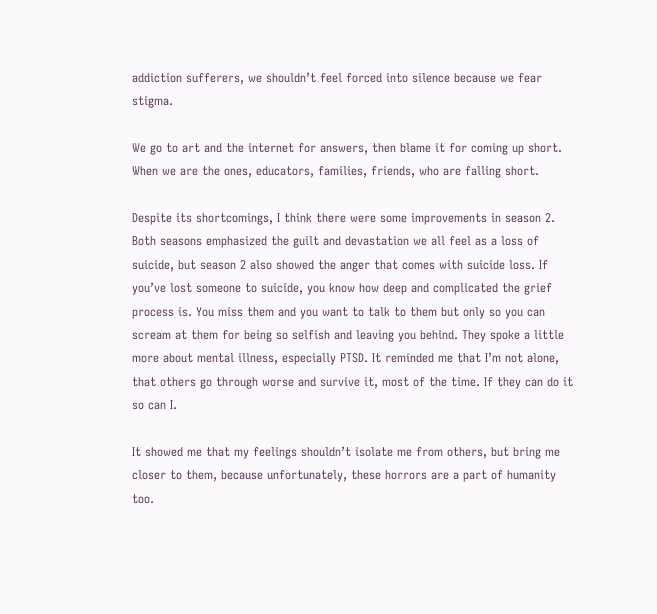addiction sufferers, we shouldn’t feel forced into silence because we fear stigma.

We go to art and the internet for answers, then blame it for coming up short. When we are the ones, educators, families, friends, who are falling short.

Despite its shortcomings, I think there were some improvements in season 2. Both seasons emphasized the guilt and devastation we all feel as a loss of suicide, but season 2 also showed the anger that comes with suicide loss. If you’ve lost someone to suicide, you know how deep and complicated the grief process is. You miss them and you want to talk to them but only so you can scream at them for being so selfish and leaving you behind. They spoke a little more about mental illness, especially PTSD. It reminded me that I’m not alone, that others go through worse and survive it, most of the time. If they can do it so can I.

It showed me that my feelings shouldn’t isolate me from others, but bring me closer to them, because unfortunately, these horrors are a part of humanity too.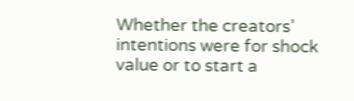Whether the creators’ intentions were for shock value or to start a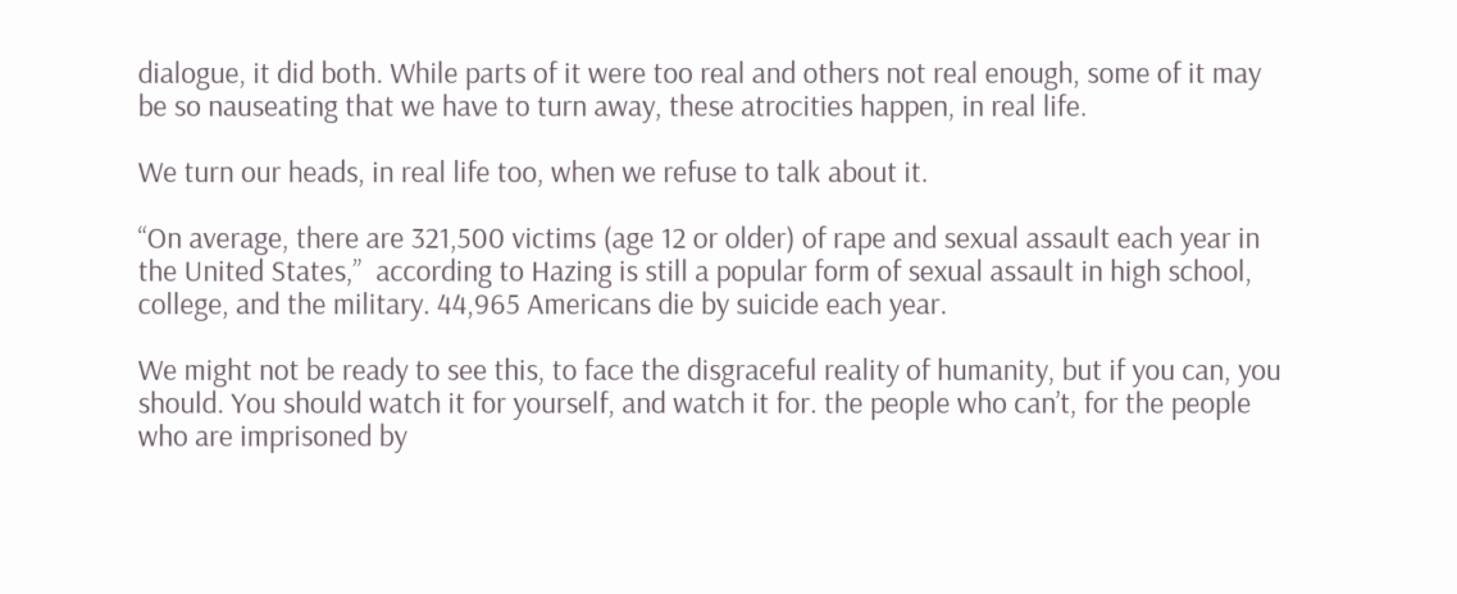dialogue, it did both. While parts of it were too real and others not real enough, some of it may be so nauseating that we have to turn away, these atrocities happen, in real life.

We turn our heads, in real life too, when we refuse to talk about it.

“On average, there are 321,500 victims (age 12 or older) of rape and sexual assault each year in the United States,”  according to Hazing is still a popular form of sexual assault in high school, college, and the military. 44,965 Americans die by suicide each year.

We might not be ready to see this, to face the disgraceful reality of humanity, but if you can, you should. You should watch it for yourself, and watch it for. the people who can’t, for the people who are imprisoned by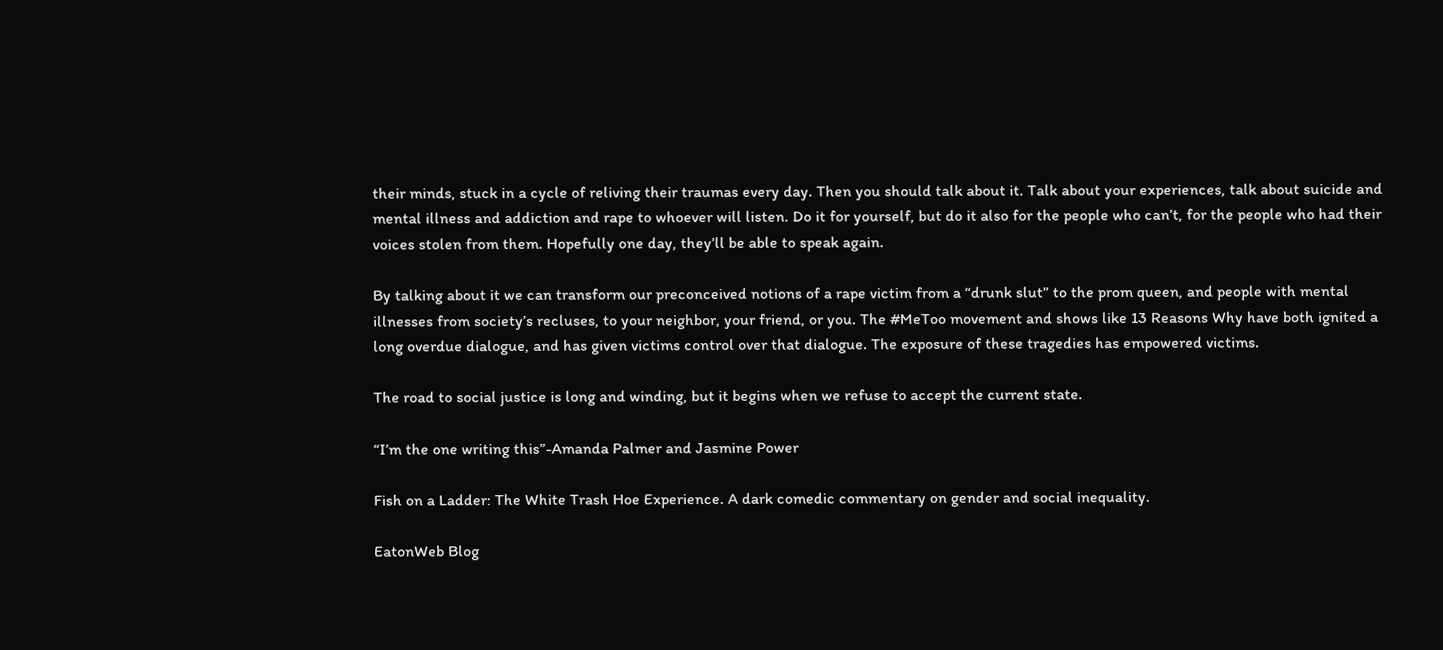their minds, stuck in a cycle of reliving their traumas every day. Then you should talk about it. Talk about your experiences, talk about suicide and mental illness and addiction and rape to whoever will listen. Do it for yourself, but do it also for the people who can’t, for the people who had their voices stolen from them. Hopefully one day, they’ll be able to speak again.

By talking about it we can transform our preconceived notions of a rape victim from a “drunk slut” to the prom queen, and people with mental illnesses from society’s recluses, to your neighbor, your friend, or you. The #MeToo movement and shows like 13 Reasons Why have both ignited a long overdue dialogue, and has given victims control over that dialogue. The exposure of these tragedies has empowered victims.

The road to social justice is long and winding, but it begins when we refuse to accept the current state.

“I’m the one writing this”-Amanda Palmer and Jasmine Power

Fish on a Ladder: The White Trash Hoe Experience. A dark comedic commentary on gender and social inequality.

EatonWeb Blog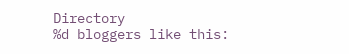Directory
%d bloggers like this: